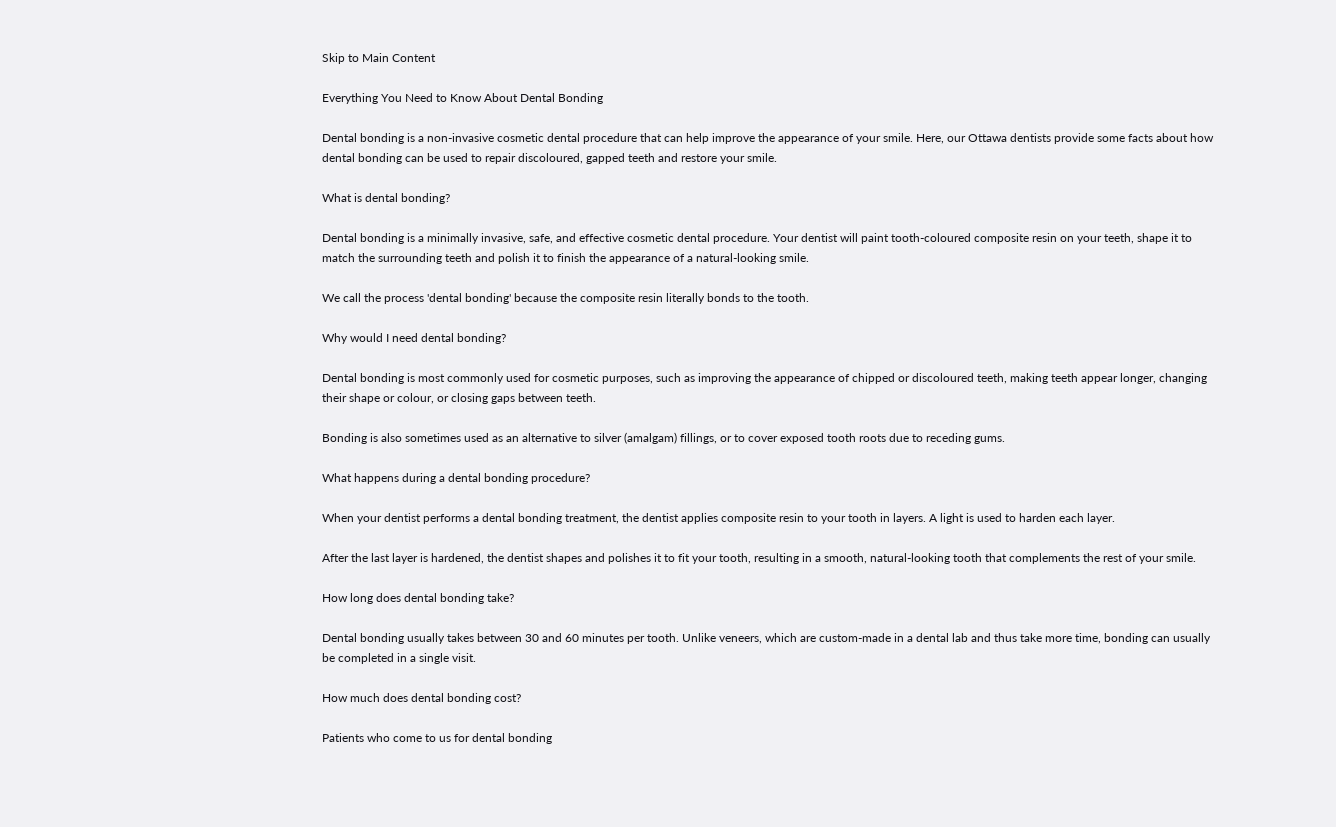Skip to Main Content

Everything You Need to Know About Dental Bonding

Dental bonding is a non-invasive cosmetic dental procedure that can help improve the appearance of your smile. Here, our Ottawa dentists provide some facts about how dental bonding can be used to repair discoloured, gapped teeth and restore your smile.

What is dental bonding?

Dental bonding is a minimally invasive, safe, and effective cosmetic dental procedure. Your dentist will paint tooth-coloured composite resin on your teeth, shape it to match the surrounding teeth and polish it to finish the appearance of a natural-looking smile.

We call the process 'dental bonding' because the composite resin literally bonds to the tooth.

Why would I need dental bonding?

Dental bonding is most commonly used for cosmetic purposes, such as improving the appearance of chipped or discoloured teeth, making teeth appear longer, changing their shape or colour, or closing gaps between teeth.

Bonding is also sometimes used as an alternative to silver (amalgam) fillings, or to cover exposed tooth roots due to receding gums.

What happens during a dental bonding procedure?

When your dentist performs a dental bonding treatment, the dentist applies composite resin to your tooth in layers. A light is used to harden each layer.

After the last layer is hardened, the dentist shapes and polishes it to fit your tooth, resulting in a smooth, natural-looking tooth that complements the rest of your smile.

How long does dental bonding take?

Dental bonding usually takes between 30 and 60 minutes per tooth. Unlike veneers, which are custom-made in a dental lab and thus take more time, bonding can usually be completed in a single visit.

How much does dental bonding cost?

Patients who come to us for dental bonding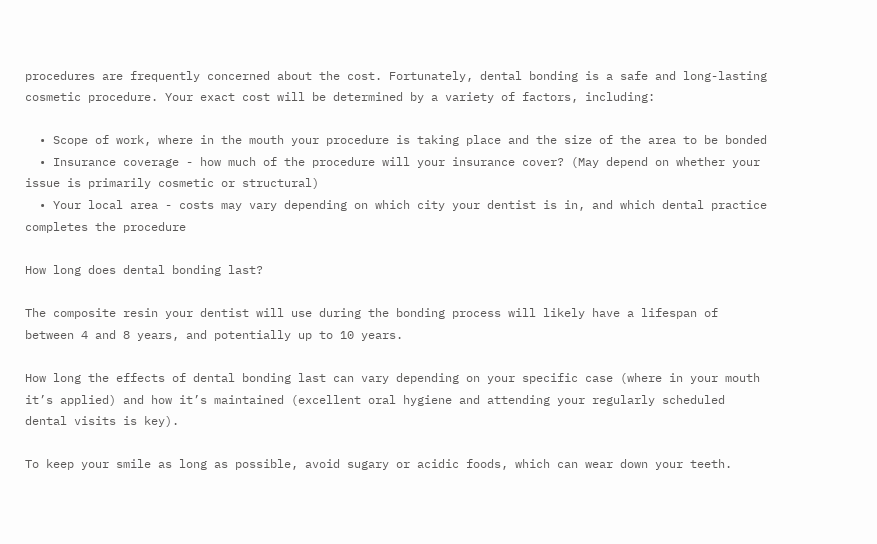procedures are frequently concerned about the cost. Fortunately, dental bonding is a safe and long-lasting cosmetic procedure. Your exact cost will be determined by a variety of factors, including:

  • Scope of work, where in the mouth your procedure is taking place and the size of the area to be bonded
  • Insurance coverage - how much of the procedure will your insurance cover? (May depend on whether your issue is primarily cosmetic or structural)
  • Your local area - costs may vary depending on which city your dentist is in, and which dental practice completes the procedure

How long does dental bonding last?

The composite resin your dentist will use during the bonding process will likely have a lifespan of between 4 and 8 years, and potentially up to 10 years.

How long the effects of dental bonding last can vary depending on your specific case (where in your mouth it’s applied) and how it’s maintained (excellent oral hygiene and attending your regularly scheduled dental visits is key).

To keep your smile as long as possible, avoid sugary or acidic foods, which can wear down your teeth.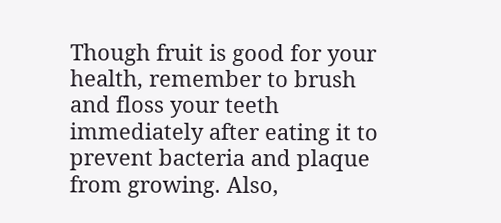Though fruit is good for your health, remember to brush and floss your teeth immediately after eating it to prevent bacteria and plaque from growing. Also,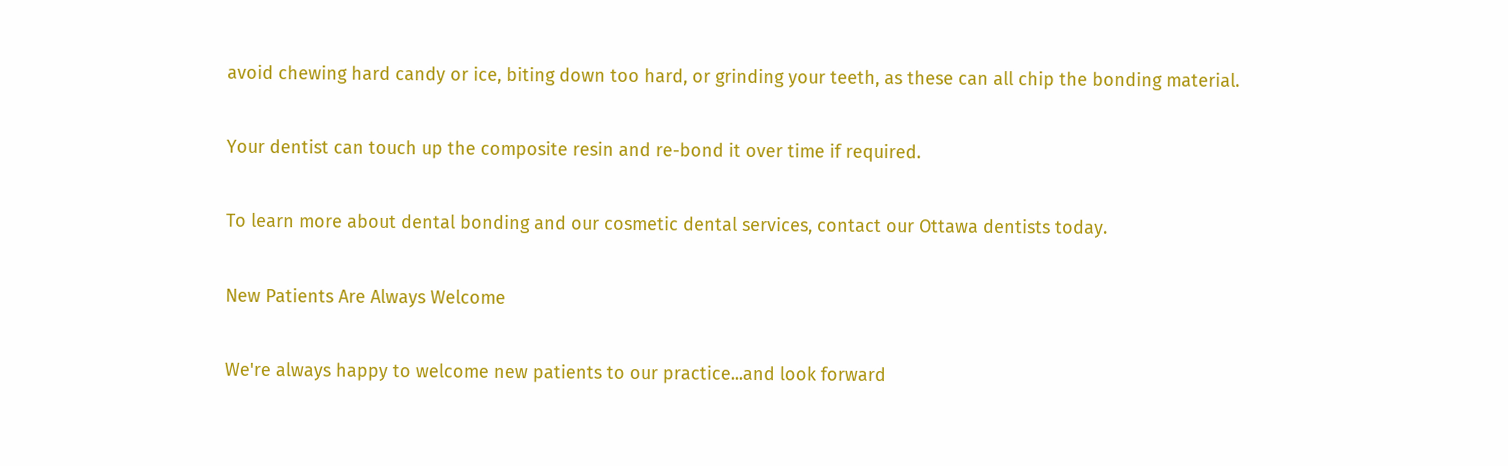avoid chewing hard candy or ice, biting down too hard, or grinding your teeth, as these can all chip the bonding material.

Your dentist can touch up the composite resin and re-bond it over time if required.

To learn more about dental bonding and our cosmetic dental services, contact our Ottawa dentists today.

New Patients Are Always Welcome

We're always happy to welcome new patients to our practice...and look forward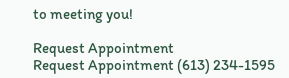to meeting you!

Request Appointment
Request Appointment (613) 234-1595